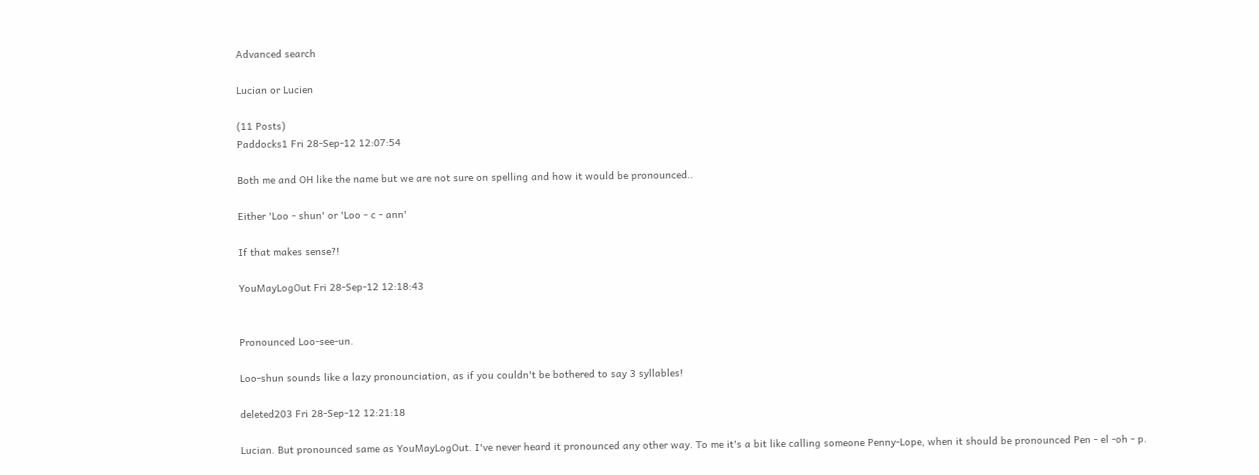Advanced search

Lucian or Lucien

(11 Posts)
Paddocks1 Fri 28-Sep-12 12:07:54

Both me and OH like the name but we are not sure on spelling and how it would be pronounced..

Either 'Loo - shun' or 'Loo - c - ann'

If that makes sense?!

YouMayLogOut Fri 28-Sep-12 12:18:43


Pronounced Loo-see-un.

Loo-shun sounds like a lazy pronounciation, as if you couldn't be bothered to say 3 syllables!

deleted203 Fri 28-Sep-12 12:21:18

Lucian. But pronounced same as YouMayLogOut. I've never heard it pronounced any other way. To me it's a bit like calling someone Penny-Lope, when it should be pronounced Pen - el -oh - p.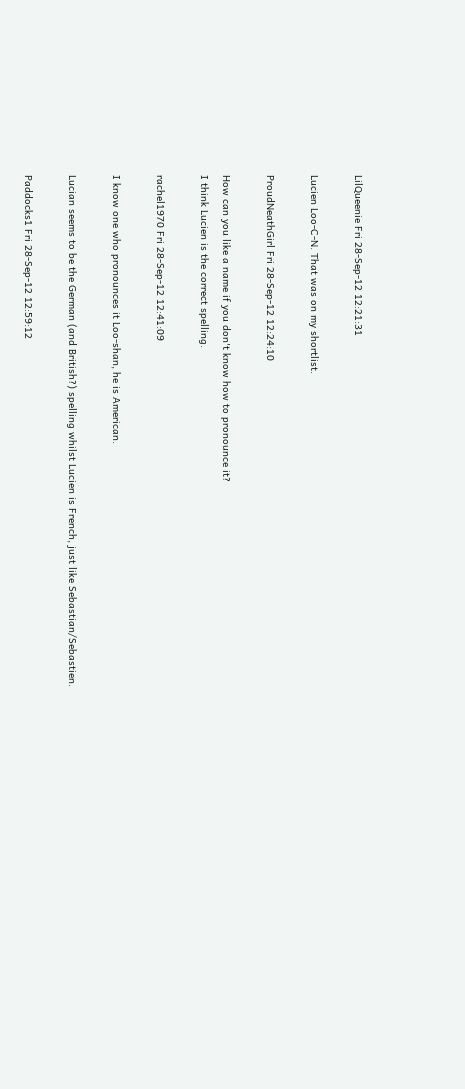LilQueenie Fri 28-Sep-12 12:21:31

Lucien Loo-C-N. That was on my shortlist.

ProudNeathGirl Fri 28-Sep-12 12:24:10

How can you like a name if you don't know how to pronounce it?
I think Lucien is the correct spelling.

rachel1970 Fri 28-Sep-12 12:41:09

I know one who pronounces it Loo-shan, he is American.

Lucian seems to be the German (and British?) spelling whilst Lucien is French, just like Sebastian/Sebastien.

Paddocks1 Fri 28-Sep-12 12:59:12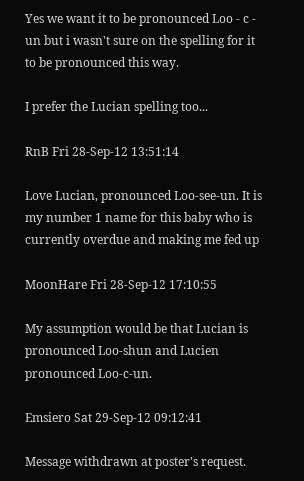Yes we want it to be pronounced Loo - c - un but i wasn't sure on the spelling for it to be pronounced this way.

I prefer the Lucian spelling too...

RnB Fri 28-Sep-12 13:51:14

Love Lucian, pronounced Loo-see-un. It is my number 1 name for this baby who is currently overdue and making me fed up

MoonHare Fri 28-Sep-12 17:10:55

My assumption would be that Lucian is pronounced Loo-shun and Lucien pronounced Loo-c-un.

Emsiero Sat 29-Sep-12 09:12:41

Message withdrawn at poster's request.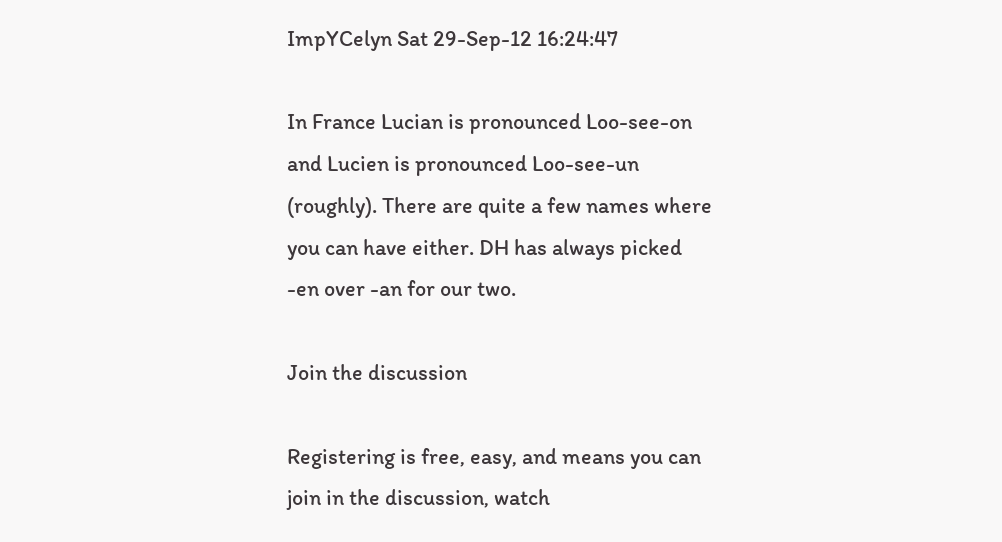ImpYCelyn Sat 29-Sep-12 16:24:47

In France Lucian is pronounced Loo-see-on and Lucien is pronounced Loo-see-un (roughly). There are quite a few names where you can have either. DH has always picked -en over -an for our two.

Join the discussion

Registering is free, easy, and means you can join in the discussion, watch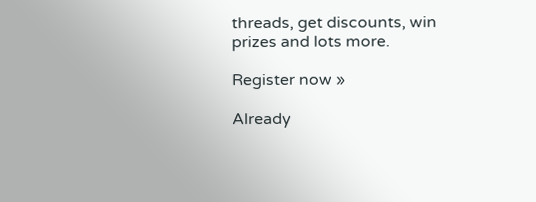threads, get discounts, win prizes and lots more.

Register now »

Already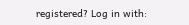registered? Log in with: